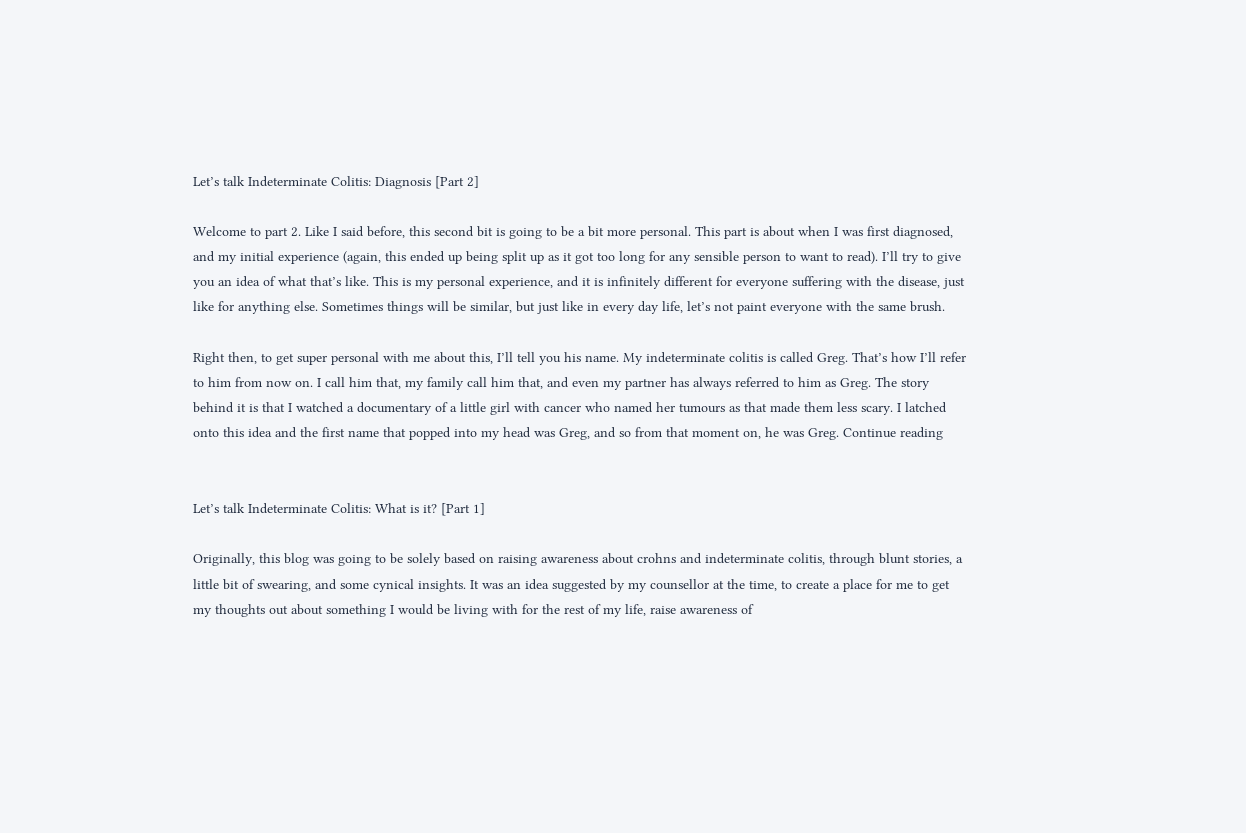Let’s talk Indeterminate Colitis: Diagnosis [Part 2]

Welcome to part 2. Like I said before, this second bit is going to be a bit more personal. This part is about when I was first diagnosed, and my initial experience (again, this ended up being split up as it got too long for any sensible person to want to read). I’ll try to give you an idea of what that’s like. This is my personal experience, and it is infinitely different for everyone suffering with the disease, just like for anything else. Sometimes things will be similar, but just like in every day life, let’s not paint everyone with the same brush.

Right then, to get super personal with me about this, I’ll tell you his name. My indeterminate colitis is called Greg. That’s how I’ll refer to him from now on. I call him that, my family call him that, and even my partner has always referred to him as Greg. The story behind it is that I watched a documentary of a little girl with cancer who named her tumours as that made them less scary. I latched onto this idea and the first name that popped into my head was Greg, and so from that moment on, he was Greg. Continue reading


Let’s talk Indeterminate Colitis: What is it? [Part 1]

Originally, this blog was going to be solely based on raising awareness about crohns and indeterminate colitis, through blunt stories, a little bit of swearing, and some cynical insights. It was an idea suggested by my counsellor at the time, to create a place for me to get my thoughts out about something I would be living with for the rest of my life, raise awareness of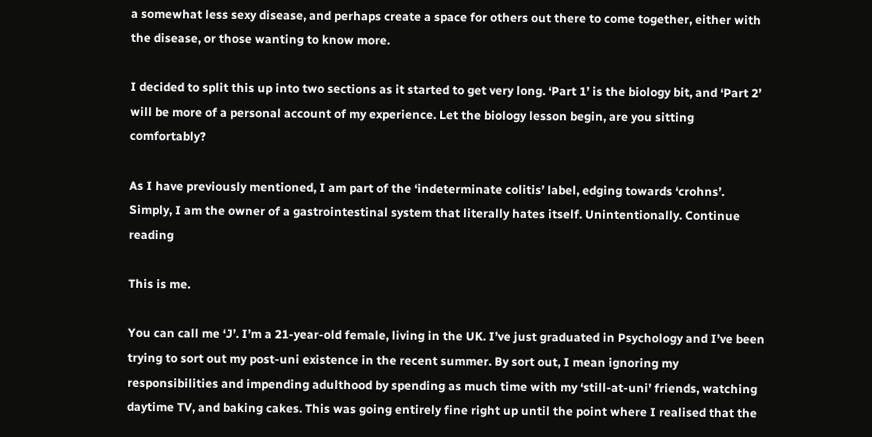a somewhat less sexy disease, and perhaps create a space for others out there to come together, either with the disease, or those wanting to know more.

I decided to split this up into two sections as it started to get very long. ‘Part 1’ is the biology bit, and ‘Part 2’ will be more of a personal account of my experience. Let the biology lesson begin, are you sitting comfortably?

As I have previously mentioned, I am part of the ‘indeterminate colitis’ label, edging towards ‘crohns’. Simply, I am the owner of a gastrointestinal system that literally hates itself. Unintentionally. Continue reading

This is me.

You can call me ‘J’. I’m a 21-year-old female, living in the UK. I’ve just graduated in Psychology and I’ve been trying to sort out my post-uni existence in the recent summer. By sort out, I mean ignoring my responsibilities and impending adulthood by spending as much time with my ‘still-at-uni’ friends, watching daytime TV, and baking cakes. This was going entirely fine right up until the point where I realised that the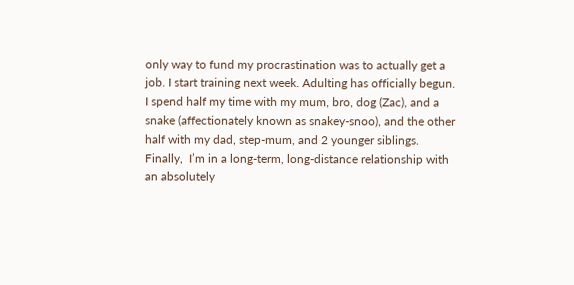only way to fund my procrastination was to actually get a job. I start training next week. Adulting has officially begun. I spend half my time with my mum, bro, dog (Zac), and a snake (affectionately known as snakey-snoo), and the other half with my dad, step-mum, and 2 younger siblings. Finally,  I’m in a long-term, long-distance relationship with an absolutely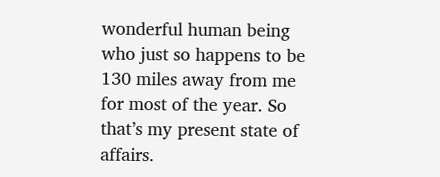wonderful human being who just so happens to be 130 miles away from me for most of the year. So that’s my present state of affairs.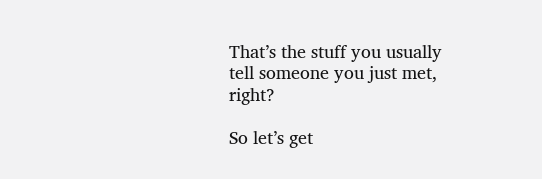That’s the stuff you usually tell someone you just met, right?

So let’s get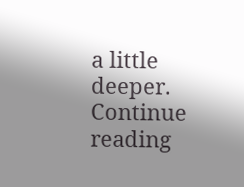a little deeper. Continue reading